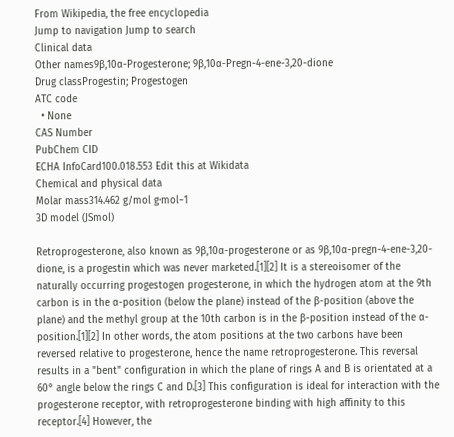From Wikipedia, the free encyclopedia
Jump to navigation Jump to search
Clinical data
Other names9β,10α-Progesterone; 9β,10α-Pregn-4-ene-3,20-dione
Drug classProgestin; Progestogen
ATC code
  • None
CAS Number
PubChem CID
ECHA InfoCard100.018.553 Edit this at Wikidata
Chemical and physical data
Molar mass314.462 g/mol g·mol−1
3D model (JSmol)

Retroprogesterone, also known as 9β,10α-progesterone or as 9β,10α-pregn-4-ene-3,20-dione, is a progestin which was never marketed.[1][2] It is a stereoisomer of the naturally occurring progestogen progesterone, in which the hydrogen atom at the 9th carbon is in the α-position (below the plane) instead of the β-position (above the plane) and the methyl group at the 10th carbon is in the β-position instead of the α-position.[1][2] In other words, the atom positions at the two carbons have been reversed relative to progesterone, hence the name retroprogesterone. This reversal results in a "bent" configuration in which the plane of rings A and B is orientated at a 60° angle below the rings C and D.[3] This configuration is ideal for interaction with the progesterone receptor, with retroprogesterone binding with high affinity to this receptor.[4] However, the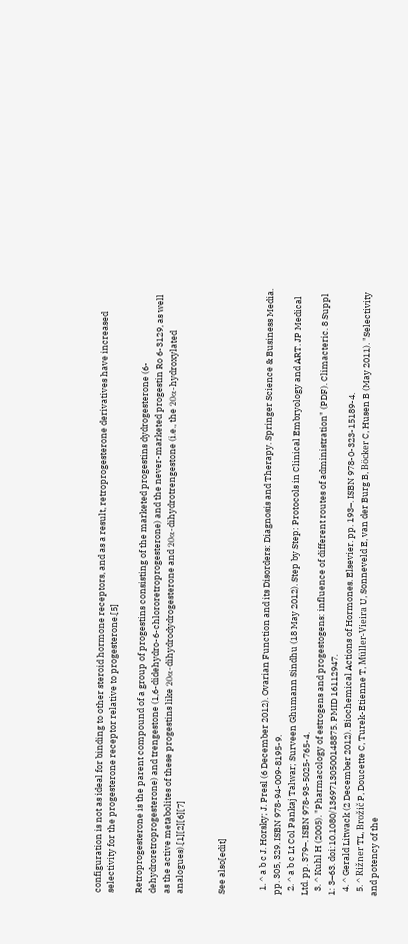configuration is not as ideal for binding to other steroid hormone receptors, and as a result, retroprogesterone derivatives have increased selectivity for the progesterone receptor relative to progesterone.[5]

Retroprogesterone is the parent compound of a group of progestins consisting of the marketed progestins dydrogesterone (6-dehydroretroprogesterone) and trengestone (1,6-didehydro-6-chlororetroprogesterone) and the never-marketed progestin Ro 6-3129, as well as the active metabolites of these progestins like 20α-dihydrodydrogesterone and 20α-dihydrotrengestone (i.e., the 20α-hydroxylated analogues).[1][2][6][7]


See also[edit]


  1. ^ a b c J. Horsky; J. Presl (6 December 2012). Ovarian Function and its Disorders: Diagnosis and Therapy. Springer Science & Business Media. pp. 305, 329. ISBN 978-94-009-8195-9.
  2. ^ a b c Lt Col Pankaj Talwar; Surveen Ghumann Sindhu (18 May 2012). Step by Step: Protocols in Clinical Embryology and ART. JP Medical Ltd. pp. 379–. ISBN 978-93-5025-765-4.
  3. ^ Kuhl H (2005). "Pharmacology of estrogens and progestogens: influence of different routes of administration" (PDF). Climacteric. 8 Suppl 1: 3–63. doi:10.1080/13697130500148875. PMID 16112947.
  4. ^ Gerald Litwack (2 December 2012). Biochemical Actions of Hormones. Elsevier. pp. 193–. ISBN 978-0-323-15189-4.
  5. ^ Rižner TL, Brožič P, Doucette C, Turek-Etienne T, Müller-Vieira U, Sonneveld E, van der Burg B, Böcker C, Husen B (May 2011). "Selectivity and potency of the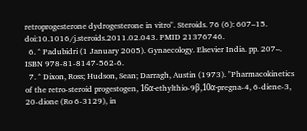retroprogesterone dydrogesterone in vitro". Steroids. 76 (6): 607–15. doi:10.1016/j.steroids.2011.02.043. PMID 21376746.
  6. ^ Padubidri (1 January 2005). Gynaecology. Elsevier India. pp. 207–. ISBN 978-81-8147-562-6.
  7. ^ Dixon, Ross; Hudson, Sean; Darragh, Austin (1973). "Pharmacokinetics of the retro-steroid progestogen, 16α-ethylthio-9β,10α-pregna-4, 6-diene-3, 20-dione (Ro 6-3129), in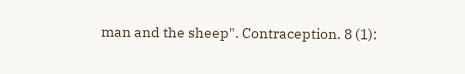man and the sheep". Contraception. 8 (1):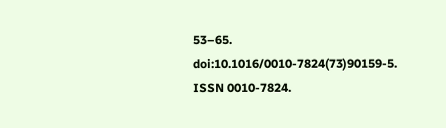53–65. doi:10.1016/0010-7824(73)90159-5. ISSN 0010-7824.